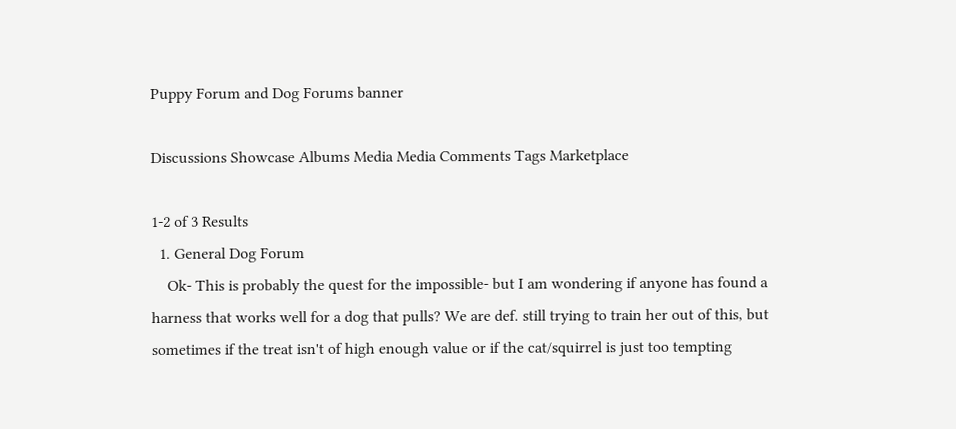Puppy Forum and Dog Forums banner

Discussions Showcase Albums Media Media Comments Tags Marketplace

1-2 of 3 Results
  1. General Dog Forum
    Ok- This is probably the quest for the impossible- but I am wondering if anyone has found a harness that works well for a dog that pulls? We are def. still trying to train her out of this, but sometimes if the treat isn't of high enough value or if the cat/squirrel is just too tempting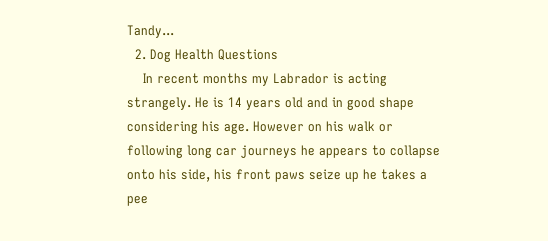Tandy...
  2. Dog Health Questions
    In recent months my Labrador is acting strangely. He is 14 years old and in good shape considering his age. However on his walk or following long car journeys he appears to collapse onto his side, his front paws seize up he takes a pee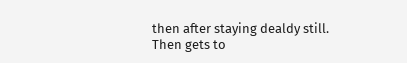then after staying dealdy still. Then gets to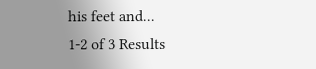his feet and...
1-2 of 3 Results